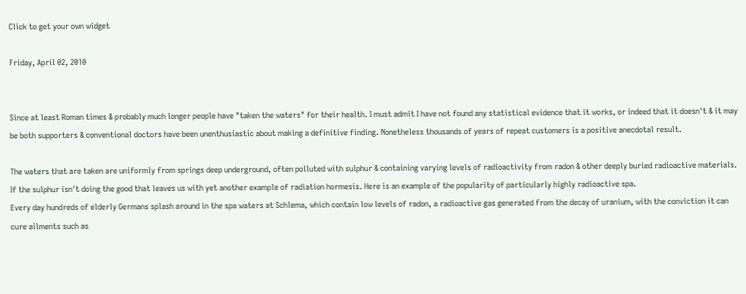Click to get your own widget

Friday, April 02, 2010


Since at least Roman times & probably much longer people have "taken the waters" for their health. I must admit I have not found any statistical evidence that it works, or indeed that it doesn't & it may be both supporters & conventional doctors have been unenthusiastic about making a definitive finding. Nonetheless thousands of years of repeat customers is a positive anecdotal result.

The waters that are taken are uniformly from springs deep underground, often polluted with sulphur & containing varying levels of radioactivity from radon & other deeply buried radioactive materials. If the sulphur isn't doing the good that leaves us with yet another example of radiation hormesis. Here is an example of the popularity of particularly highly radioactive spa.
Every day hundreds of elderly Germans splash around in the spa waters at Schlema, which contain low levels of radon, a radioactive gas generated from the decay of uranium, with the conviction it can cure ailments such as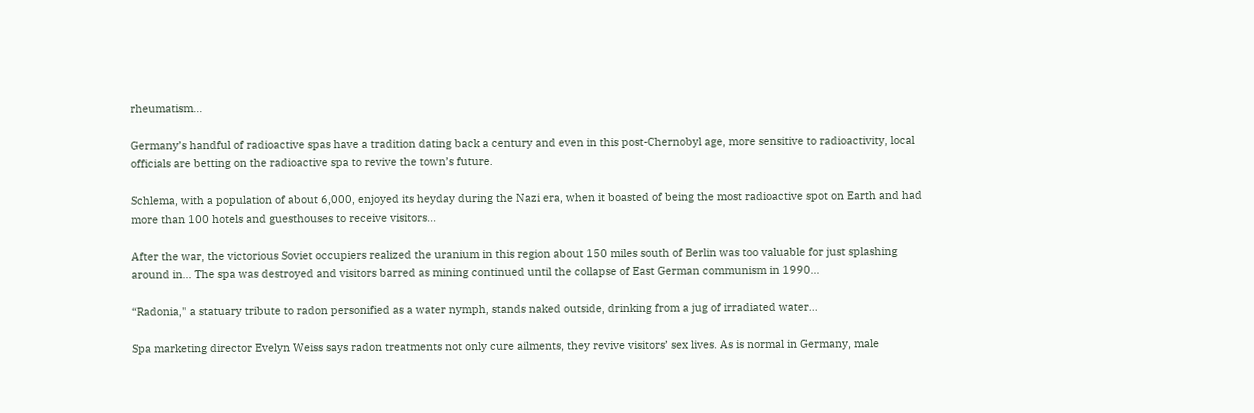rheumatism...

Germany’s handful of radioactive spas have a tradition dating back a century and even in this post-Chernobyl age, more sensitive to radioactivity, local officials are betting on the radioactive spa to revive the town’s future.

Schlema, with a population of about 6,000, enjoyed its heyday during the Nazi era, when it boasted of being the most radioactive spot on Earth and had more than 100 hotels and guesthouses to receive visitors...

After the war, the victorious Soviet occupiers realized the uranium in this region about 150 miles south of Berlin was too valuable for just splashing around in... The spa was destroyed and visitors barred as mining continued until the collapse of East German communism in 1990...

“Radonia," a statuary tribute to radon personified as a water nymph, stands naked outside, drinking from a jug of irradiated water...

Spa marketing director Evelyn Weiss says radon treatments not only cure ailments, they revive visitors’ sex lives. As is normal in Germany, male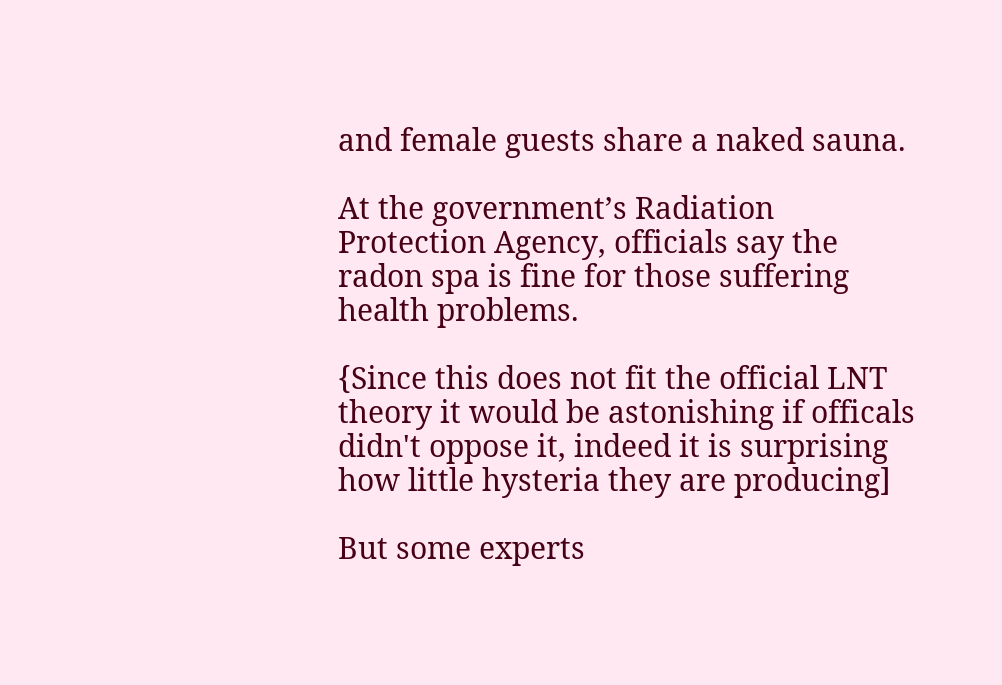and female guests share a naked sauna.

At the government’s Radiation Protection Agency, officials say the radon spa is fine for those suffering health problems.

{Since this does not fit the official LNT theory it would be astonishing if officals didn't oppose it, indeed it is surprising how little hysteria they are producing]

But some experts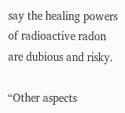say the healing powers of radioactive radon are dubious and risky.

“Other aspects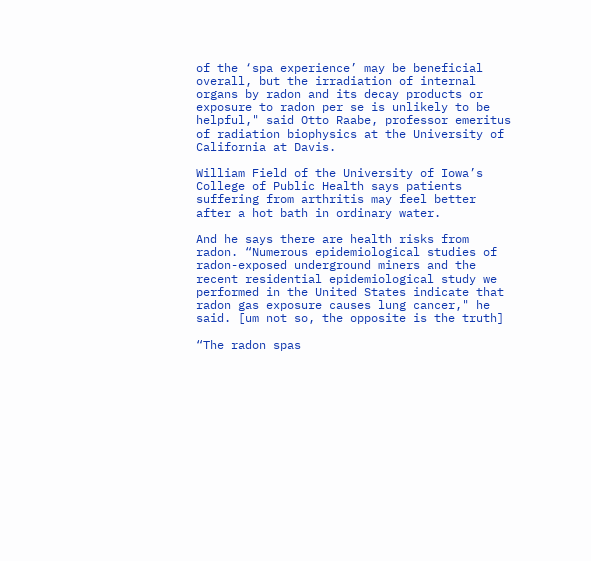of the ‘spa experience’ may be beneficial overall, but the irradiation of internal organs by radon and its decay products or exposure to radon per se is unlikely to be helpful," said Otto Raabe, professor emeritus of radiation biophysics at the University of California at Davis.

William Field of the University of Iowa’s College of Public Health says patients suffering from arthritis may feel better after a hot bath in ordinary water.

And he says there are health risks from radon. “Numerous epidemiological studies of radon-exposed underground miners and the recent residential epidemiological study we performed in the United States indicate that radon gas exposure causes lung cancer," he said. [um not so, the opposite is the truth]

“The radon spas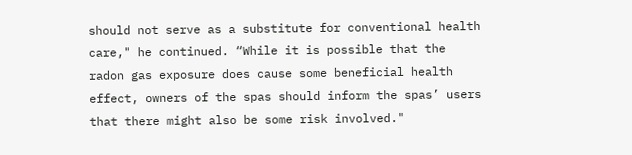should not serve as a substitute for conventional health care," he continued. “While it is possible that the radon gas exposure does cause some beneficial health effect, owners of the spas should inform the spas’ users that there might also be some risk involved."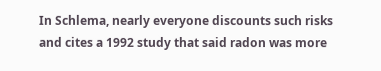In Schlema, nearly everyone discounts such risks and cites a 1992 study that said radon was more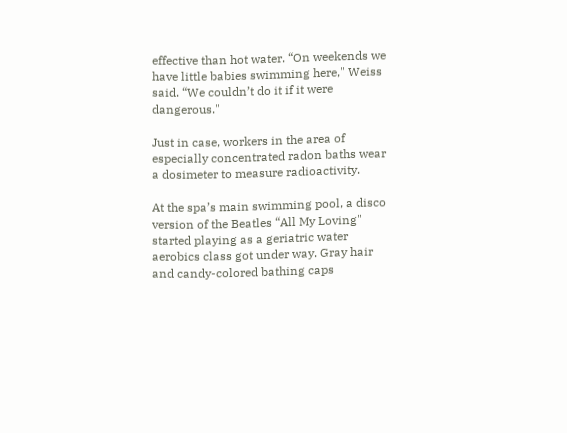effective than hot water. “On weekends we have little babies swimming here," Weiss said. “We couldn’t do it if it were dangerous."

Just in case, workers in the area of especially concentrated radon baths wear a dosimeter to measure radioactivity.

At the spa’s main swimming pool, a disco version of the Beatles “All My Loving" started playing as a geriatric water aerobics class got under way. Gray hair and candy-colored bathing caps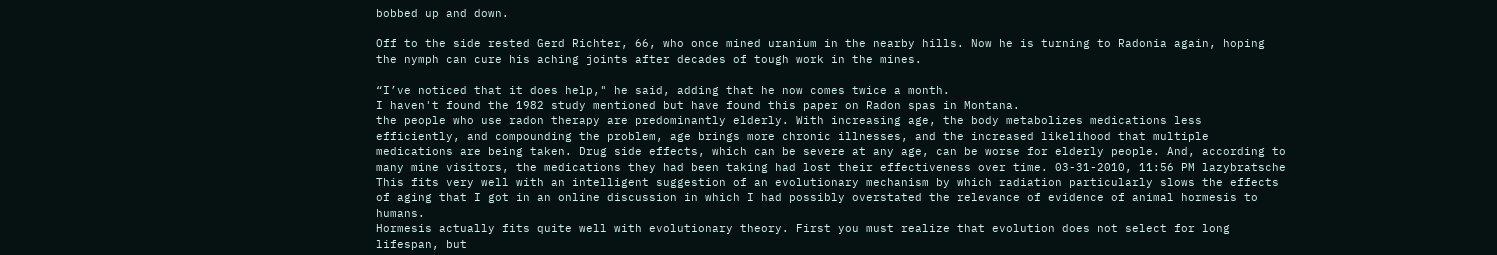bobbed up and down.

Off to the side rested Gerd Richter, 66, who once mined uranium in the nearby hills. Now he is turning to Radonia again, hoping the nymph can cure his aching joints after decades of tough work in the mines.

“I’ve noticed that it does help," he said, adding that he now comes twice a month.
I haven't found the 1982 study mentioned but have found this paper on Radon spas in Montana.
the people who use radon therapy are predominantly elderly. With increasing age, the body metabolizes medications less efficiently, and compounding the problem, age brings more chronic illnesses, and the increased likelihood that multiple medications are being taken. Drug side effects, which can be severe at any age, can be worse for elderly people. And, according to many mine visitors, the medications they had been taking had lost their effectiveness over time. 03-31-2010, 11:56 PM lazybratsche
This fits very well with an intelligent suggestion of an evolutionary mechanism by which radiation particularly slows the effects of aging that I got in an online discussion in which I had possibly overstated the relevance of evidence of animal hormesis to humans.
Hormesis actually fits quite well with evolutionary theory. First you must realize that evolution does not select for long lifespan, but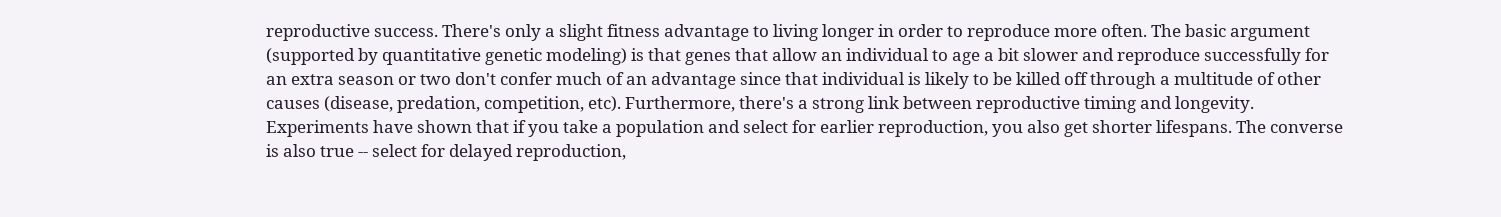reproductive success. There's only a slight fitness advantage to living longer in order to reproduce more often. The basic argument (supported by quantitative genetic modeling) is that genes that allow an individual to age a bit slower and reproduce successfully for an extra season or two don't confer much of an advantage since that individual is likely to be killed off through a multitude of other causes (disease, predation, competition, etc). Furthermore, there's a strong link between reproductive timing and longevity. Experiments have shown that if you take a population and select for earlier reproduction, you also get shorter lifespans. The converse is also true -- select for delayed reproduction,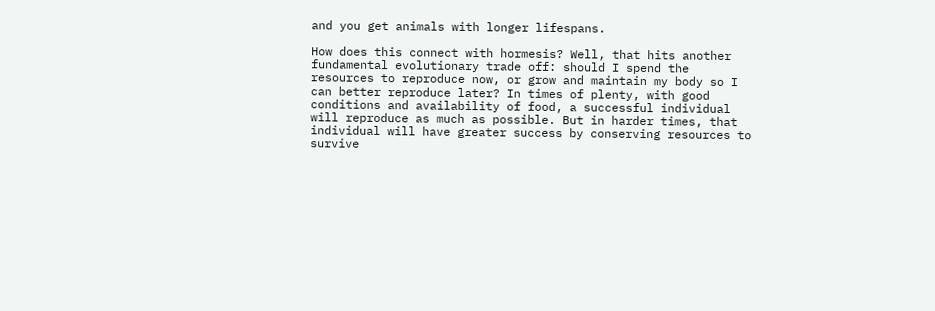and you get animals with longer lifespans.

How does this connect with hormesis? Well, that hits another fundamental evolutionary trade off: should I spend the resources to reproduce now, or grow and maintain my body so I can better reproduce later? In times of plenty, with good conditions and availability of food, a successful individual will reproduce as much as possible. But in harder times, that individual will have greater success by conserving resources to survive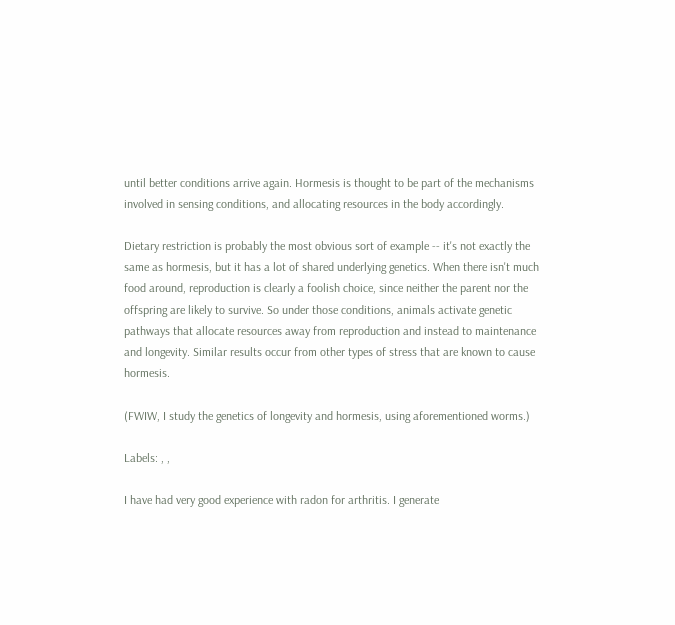until better conditions arrive again. Hormesis is thought to be part of the mechanisms involved in sensing conditions, and allocating resources in the body accordingly.

Dietary restriction is probably the most obvious sort of example -- it's not exactly the same as hormesis, but it has a lot of shared underlying genetics. When there isn't much food around, reproduction is clearly a foolish choice, since neither the parent nor the offspring are likely to survive. So under those conditions, animals activate genetic pathways that allocate resources away from reproduction and instead to maintenance and longevity. Similar results occur from other types of stress that are known to cause hormesis.

(FWIW, I study the genetics of longevity and hormesis, using aforementioned worms.)

Labels: , ,

I have had very good experience with radon for arthritis. I generate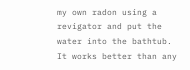my own radon using a revigator and put the water into the bathtub. It works better than any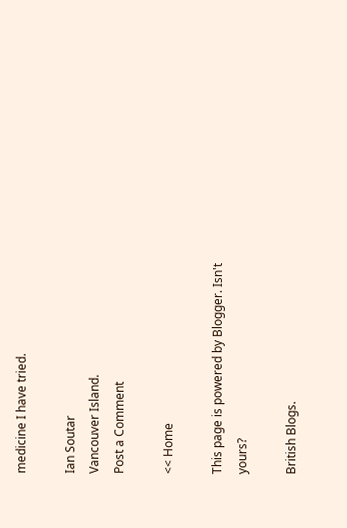medicine I have tried.

Ian Soutar
Vancouver Island.
Post a Comment

<< Home

This page is powered by Blogger. Isn't yours?

British Blogs.